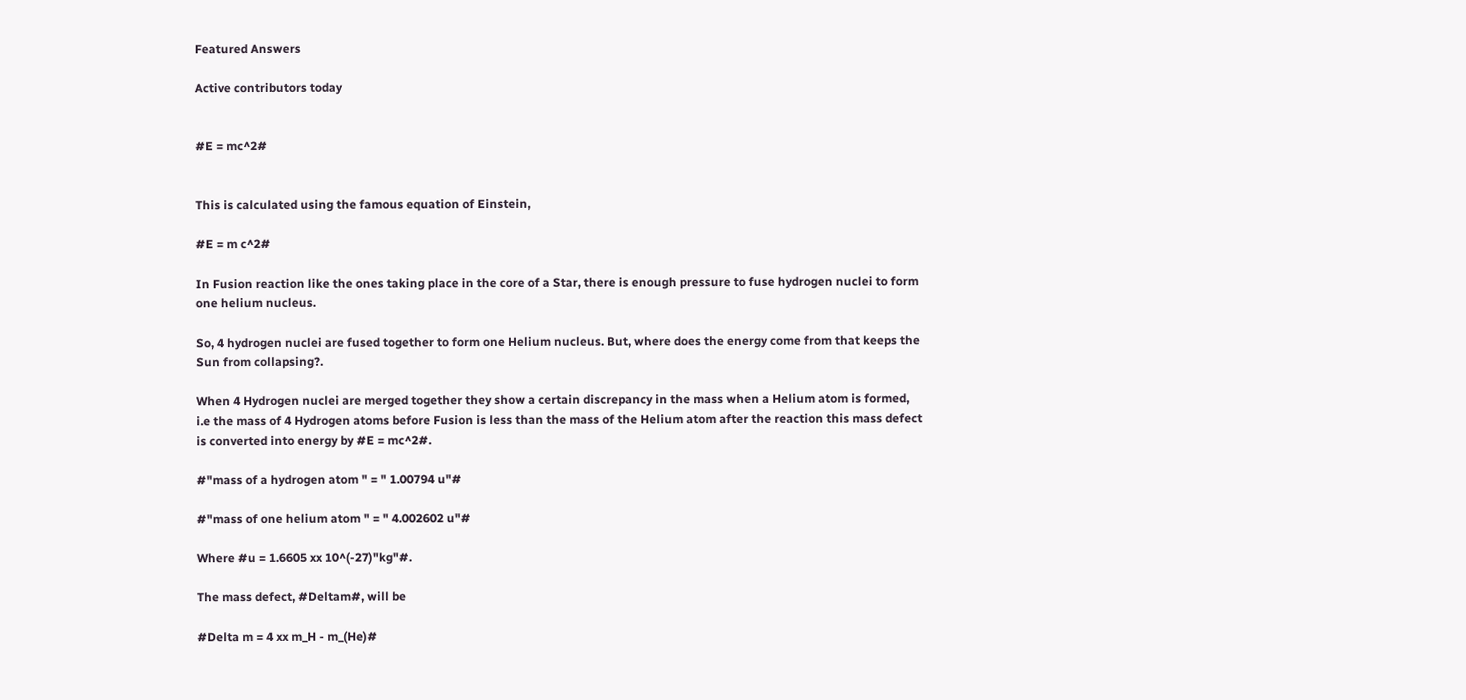Featured Answers

Active contributors today


#E = mc^2#


This is calculated using the famous equation of Einstein,

#E = m c^2#

In Fusion reaction like the ones taking place in the core of a Star, there is enough pressure to fuse hydrogen nuclei to form one helium nucleus.

So, 4 hydrogen nuclei are fused together to form one Helium nucleus. But, where does the energy come from that keeps the Sun from collapsing?.

When 4 Hydrogen nuclei are merged together they show a certain discrepancy in the mass when a Helium atom is formed, i.e the mass of 4 Hydrogen atoms before Fusion is less than the mass of the Helium atom after the reaction this mass defect is converted into energy by #E = mc^2#.

#"mass of a hydrogen atom " = " 1.00794 u"#

#"mass of one helium atom " = " 4.002602 u"#

Where #u = 1.6605 xx 10^(-27)"kg"#.

The mass defect, #Deltam#, will be

#Delta m = 4 xx m_H - m_(He)#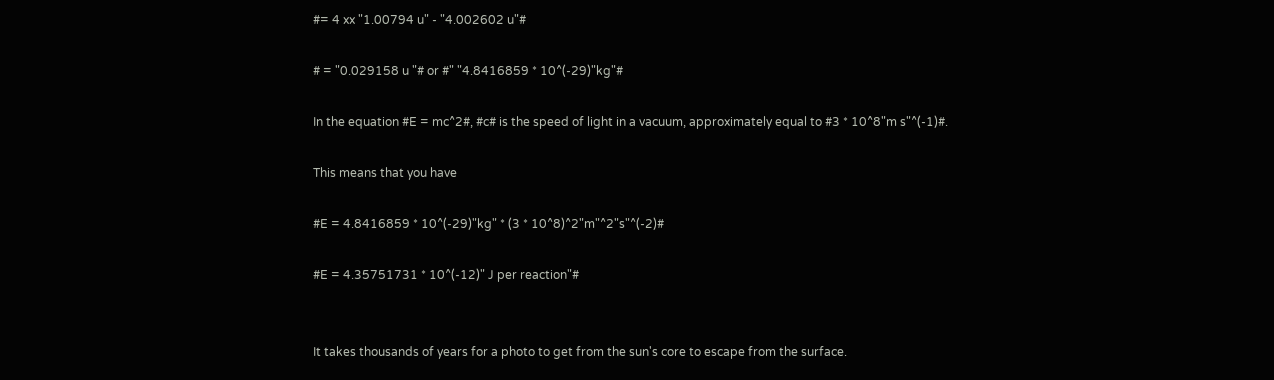#= 4 xx "1.00794 u" - "4.002602 u"#

# = "0.029158 u "# or #" "4.8416859 * 10^(-29)"kg"#

In the equation #E = mc^2#, #c# is the speed of light in a vacuum, approximately equal to #3 * 10^8"m s"^(-1)#.

This means that you have

#E = 4.8416859 * 10^(-29)"kg" * (3 * 10^8)^2"m"^2"s"^(-2)#

#E = 4.35751731 * 10^(-12)" J per reaction"#


It takes thousands of years for a photo to get from the sun's core to escape from the surface.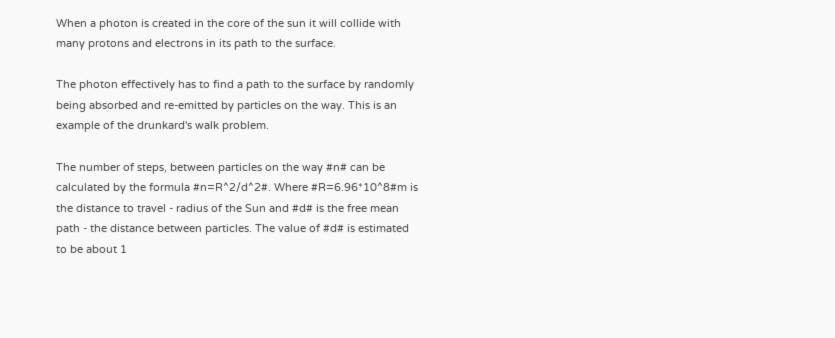When a photon is created in the core of the sun it will collide with many protons and electrons in its path to the surface.

The photon effectively has to find a path to the surface by randomly being absorbed and re-emitted by particles on the way. This is an example of the drunkard's walk problem.

The number of steps, between particles on the way #n# can be calculated by the formula #n=R^2/d^2#. Where #R=6.96*10^8#m is the distance to travel - radius of the Sun and #d# is the free mean path - the distance between particles. The value of #d# is estimated to be about 1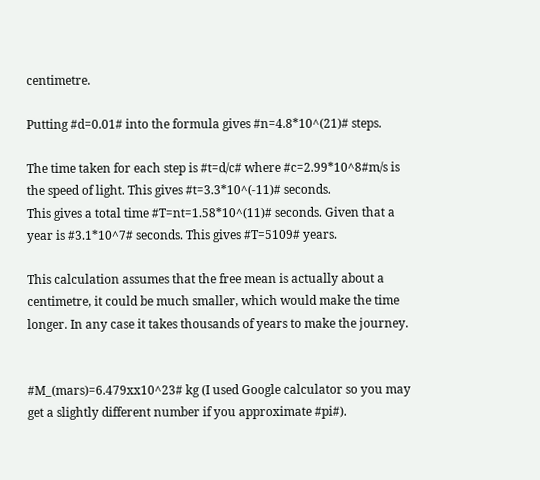centimetre.

Putting #d=0.01# into the formula gives #n=4.8*10^(21)# steps.

The time taken for each step is #t=d/c# where #c=2.99*10^8#m/s is the speed of light. This gives #t=3.3*10^(-11)# seconds.
This gives a total time #T=nt=1.58*10^(11)# seconds. Given that a year is #3.1*10^7# seconds. This gives #T=5109# years.

This calculation assumes that the free mean is actually about a centimetre, it could be much smaller, which would make the time longer. In any case it takes thousands of years to make the journey.


#M_(mars)=6.479xx10^23# kg (I used Google calculator so you may get a slightly different number if you approximate #pi#).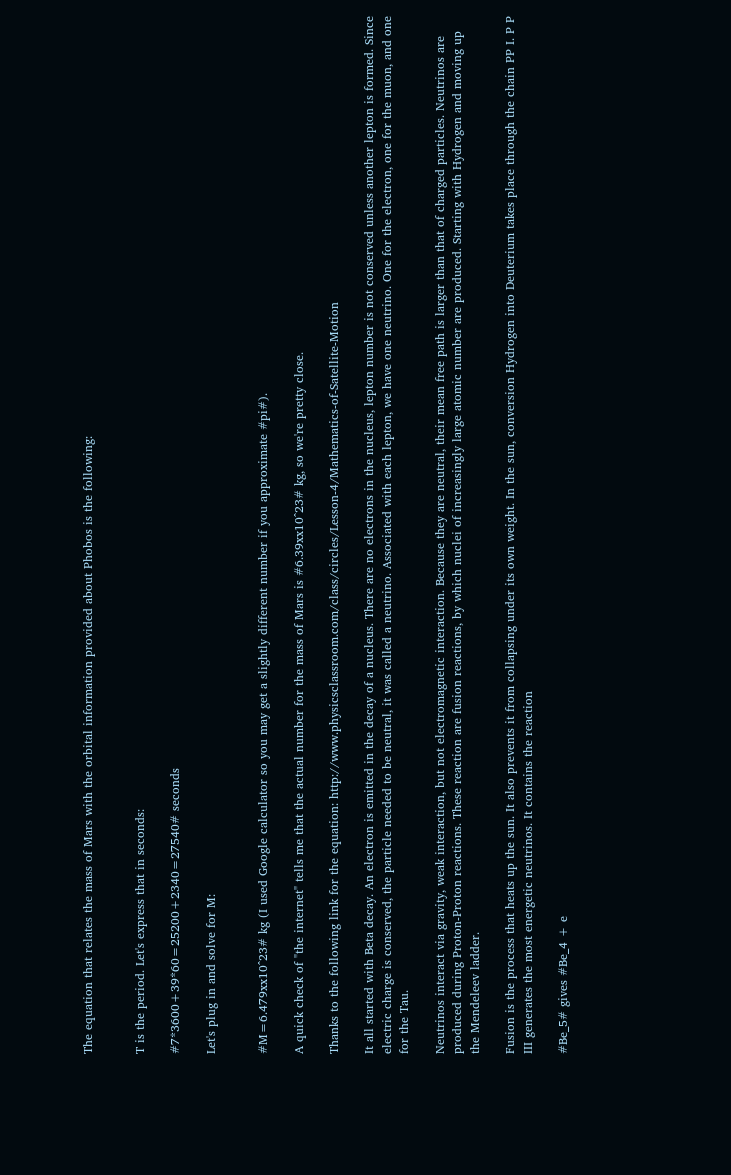The equation that relates the mass of Mars with the orbital information provided about Phobos is the following:


T is the period. Let's express that in seconds:

#7*3600+39*60=25200+2340=27540# seconds

Let's plug in and solve for M:


#M=6.479xx10^23# kg (I used Google calculator so you may get a slightly different number if you approximate #pi#).

A quick check of "the internet" tells me that the actual number for the mass of Mars is #6.39xx10^23# kg, so we're pretty close.

Thanks to the following link for the equation: http://www.physicsclassroom.com/class/circles/Lesson-4/Mathematics-of-Satellite-Motion

It all started with Beta decay. An electron is emitted in the decay of a nucleus. There are no electrons in the nucleus, lepton number is not conserved unless another lepton is formed. Since electric charge is conserved, the particle needed to be neutral, it was called a neutrino. Associated with each lepton, we have one neutrino. One for the electron, one for the muon, and one for the Tau.

Neutrinos interact via gravity, weak interaction, but not electromagnetic interaction. Because they are neutral, their mean free path is larger than that of charged particles. Neutrinos are produced during Proton-Proton reactions. These reaction are fusion reactions, by which nuclei of increasingly large atomic number are produced. Starting with Hydrogen and moving up the Mendeleev ladder.

Fusion is the process that heats up the sun. It also prevents it from collapsing under its own weight. In the sun, conversion Hydrogen into Deuterium takes place through the chain PP I. P P III generates the most energetic neutrinos. It contains the reaction

#Be_5# gives #Be_4 + e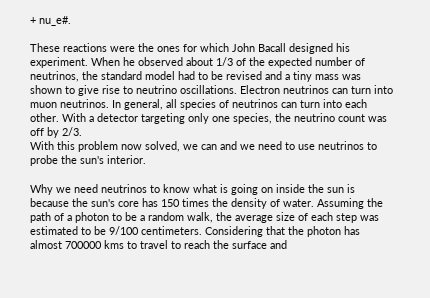+ nu_e#.

These reactions were the ones for which John Bacall designed his experiment. When he observed about 1/3 of the expected number of neutrinos, the standard model had to be revised and a tiny mass was shown to give rise to neutrino oscillations. Electron neutrinos can turn into muon neutrinos. In general, all species of neutrinos can turn into each other. With a detector targeting only one species, the neutrino count was off by 2/3.
With this problem now solved, we can and we need to use neutrinos to probe the sun's interior.

Why we need neutrinos to know what is going on inside the sun is because the sun's core has 150 times the density of water. Assuming the path of a photon to be a random walk, the average size of each step was estimated to be 9/100 centimeters. Considering that the photon has almost 700000 kms to travel to reach the surface and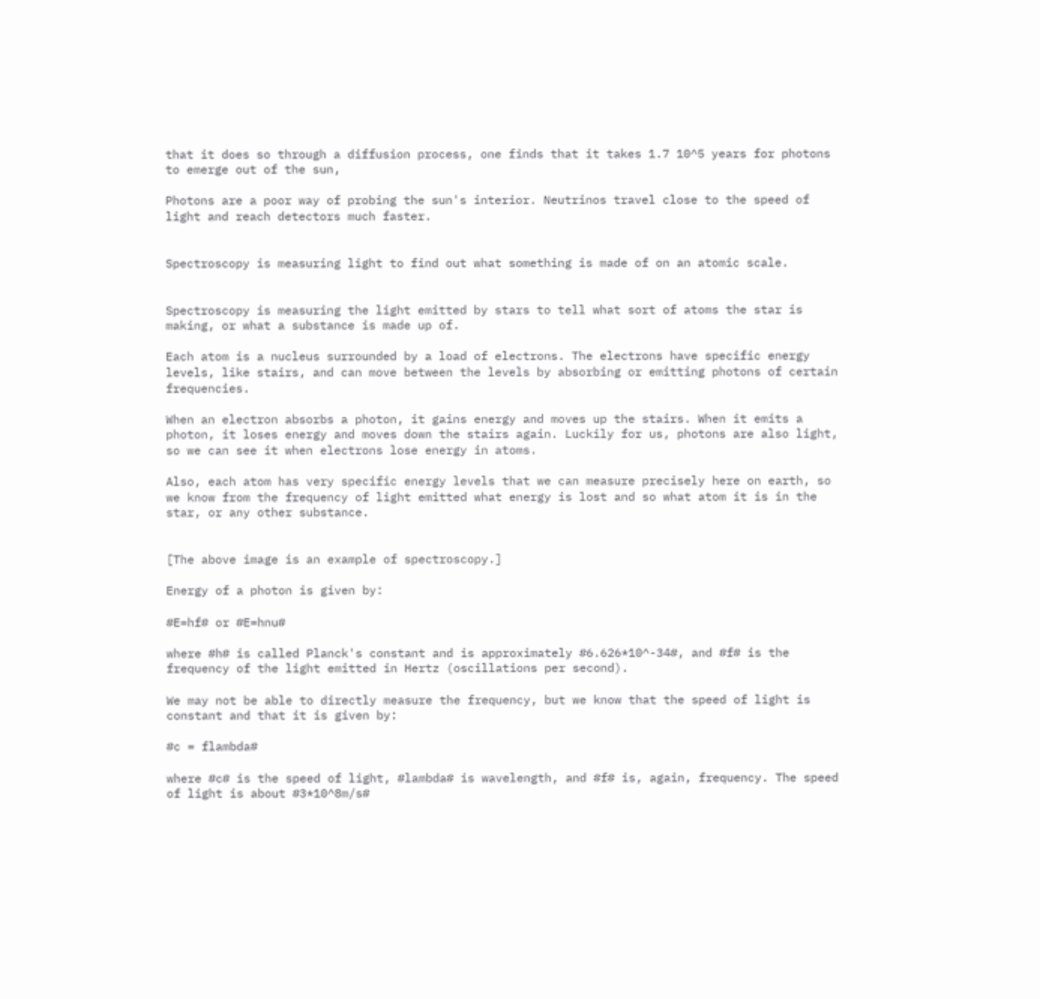that it does so through a diffusion process, one finds that it takes 1.7 10^5 years for photons to emerge out of the sun,

Photons are a poor way of probing the sun's interior. Neutrinos travel close to the speed of light and reach detectors much faster.


Spectroscopy is measuring light to find out what something is made of on an atomic scale.


Spectroscopy is measuring the light emitted by stars to tell what sort of atoms the star is making, or what a substance is made up of.

Each atom is a nucleus surrounded by a load of electrons. The electrons have specific energy levels, like stairs, and can move between the levels by absorbing or emitting photons of certain frequencies.

When an electron absorbs a photon, it gains energy and moves up the stairs. When it emits a photon, it loses energy and moves down the stairs again. Luckily for us, photons are also light, so we can see it when electrons lose energy in atoms.

Also, each atom has very specific energy levels that we can measure precisely here on earth, so we know from the frequency of light emitted what energy is lost and so what atom it is in the star, or any other substance.


[The above image is an example of spectroscopy.]

Energy of a photon is given by:

#E=hf# or #E=hnu#

where #h# is called Planck's constant and is approximately #6.626*10^-34#, and #f# is the frequency of the light emitted in Hertz (oscillations per second).

We may not be able to directly measure the frequency, but we know that the speed of light is constant and that it is given by:

#c = flambda#

where #c# is the speed of light, #lambda# is wavelength, and #f# is, again, frequency. The speed of light is about #3*10^8m/s#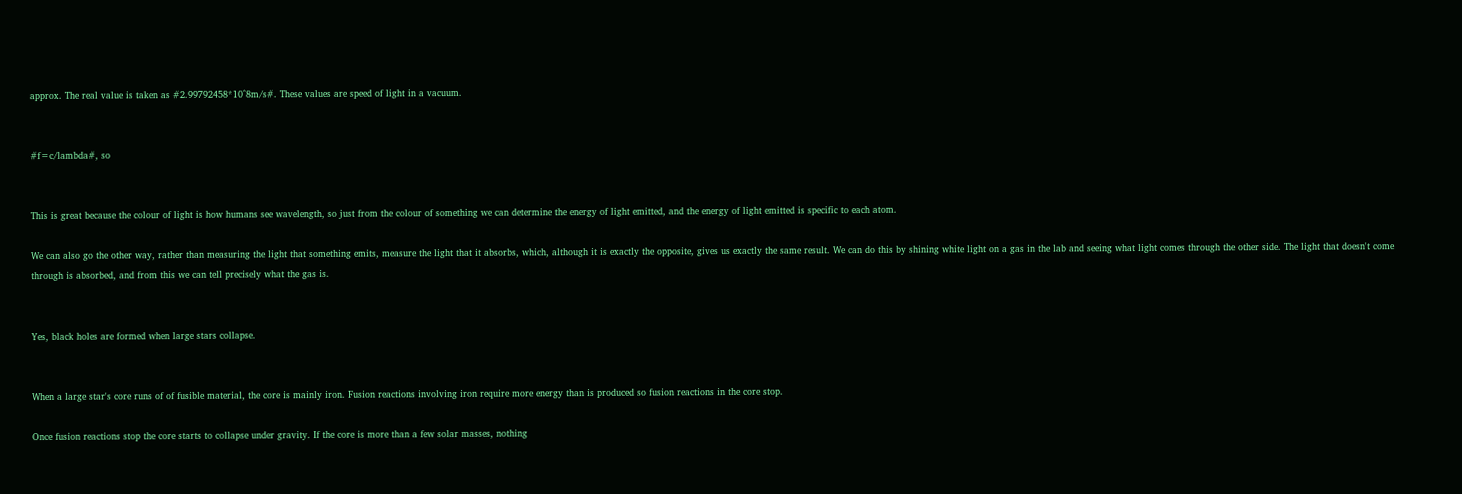approx. The real value is taken as #2.99792458*10^8m/s#. These values are speed of light in a vacuum.


#f=c/lambda#, so


This is great because the colour of light is how humans see wavelength, so just from the colour of something we can determine the energy of light emitted, and the energy of light emitted is specific to each atom.

We can also go the other way, rather than measuring the light that something emits, measure the light that it absorbs, which, although it is exactly the opposite, gives us exactly the same result. We can do this by shining white light on a gas in the lab and seeing what light comes through the other side. The light that doesn't come through is absorbed, and from this we can tell precisely what the gas is.


Yes, black holes are formed when large stars collapse.


When a large star's core runs of of fusible material, the core is mainly iron. Fusion reactions involving iron require more energy than is produced so fusion reactions in the core stop.

Once fusion reactions stop the core starts to collapse under gravity. If the core is more than a few solar masses, nothing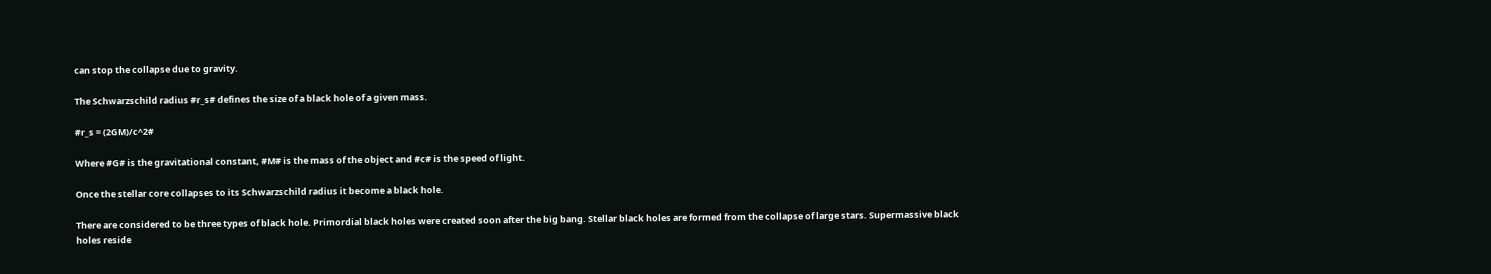can stop the collapse due to gravity.

The Schwarzschild radius #r_s# defines the size of a black hole of a given mass.

#r_s = (2GM)/c^2#

Where #G# is the gravitational constant, #M# is the mass of the object and #c# is the speed of light.

Once the stellar core collapses to its Schwarzschild radius it become a black hole.

There are considered to be three types of black hole. Primordial black holes were created soon after the big bang. Stellar black holes are formed from the collapse of large stars. Supermassive black holes reside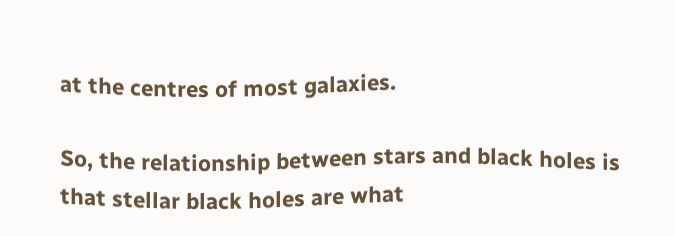at the centres of most galaxies.

So, the relationship between stars and black holes is that stellar black holes are what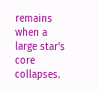remains when a large star's core collapses.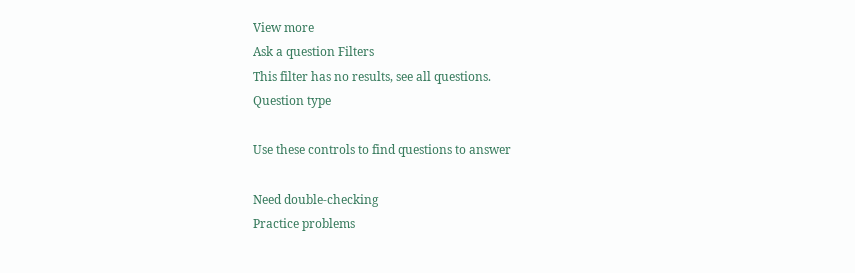View more
Ask a question Filters
This filter has no results, see all questions.
Question type

Use these controls to find questions to answer

Need double-checking
Practice problems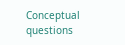Conceptual questions